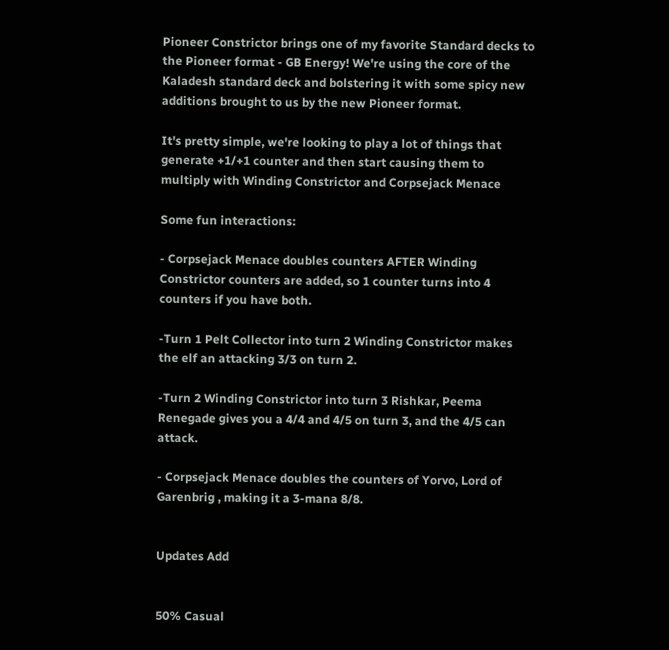Pioneer Constrictor brings one of my favorite Standard decks to the Pioneer format - GB Energy! We're using the core of the Kaladesh standard deck and bolstering it with some spicy new additions brought to us by the new Pioneer format.

It's pretty simple, we're looking to play a lot of things that generate +1/+1 counter and then start causing them to multiply with Winding Constrictor and Corpsejack Menace

Some fun interactions:

- Corpsejack Menace doubles counters AFTER Winding Constrictor counters are added, so 1 counter turns into 4 counters if you have both.

-Turn 1 Pelt Collector into turn 2 Winding Constrictor makes the elf an attacking 3/3 on turn 2.

-Turn 2 Winding Constrictor into turn 3 Rishkar, Peema Renegade gives you a 4/4 and 4/5 on turn 3, and the 4/5 can attack.

- Corpsejack Menace doubles the counters of Yorvo, Lord of Garenbrig , making it a 3-mana 8/8.


Updates Add


50% Casual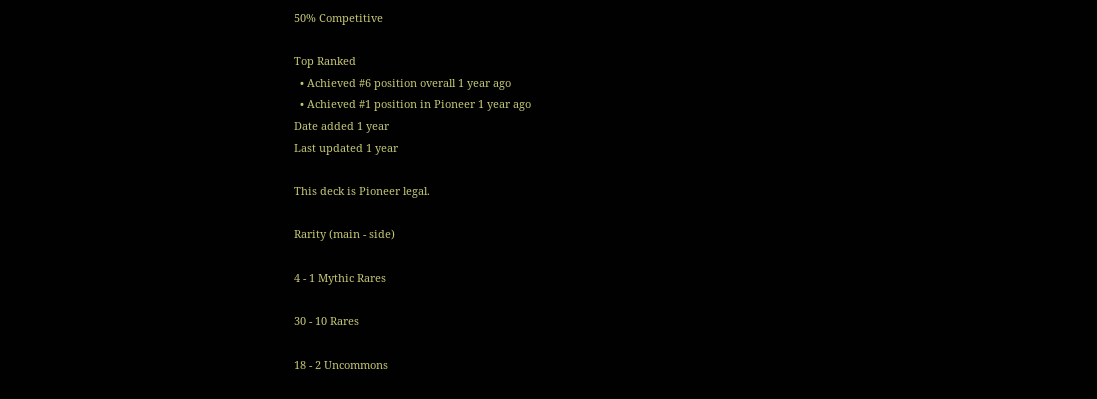50% Competitive

Top Ranked
  • Achieved #6 position overall 1 year ago
  • Achieved #1 position in Pioneer 1 year ago
Date added 1 year
Last updated 1 year

This deck is Pioneer legal.

Rarity (main - side)

4 - 1 Mythic Rares

30 - 10 Rares

18 - 2 Uncommons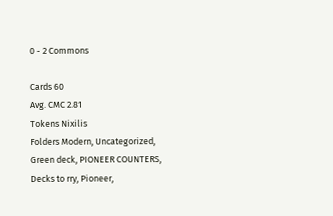0 - 2 Commons

Cards 60
Avg. CMC 2.81
Tokens Nixilis
Folders Modern, Uncategorized, Green deck, PIONEER COUNTERS, Decks to rry, Pioneer,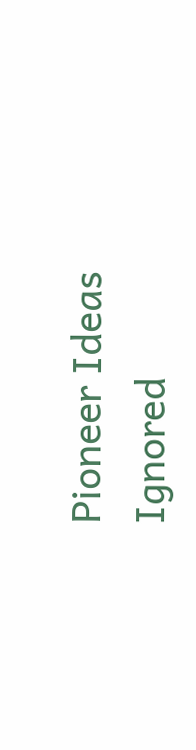Pioneer Ideas
Ignored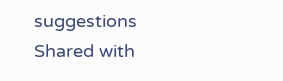suggestions
Shared with